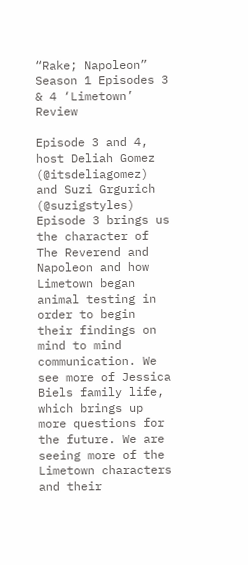“Rake; Napoleon” Season 1 Episodes 3 & 4 ‘Limetown’ Review

Episode 3 and 4, host Deliah Gomez (@itsdeliagomez) and Suzi Grgurich (@suzigstyles) Episode 3 brings us the character of The Reverend and Napoleon and how Limetown began animal testing in order to begin their findings on mind to mind communication. We see more of Jessica Biels family life, which brings up more questions for the future. We are seeing more of the Limetown characters and their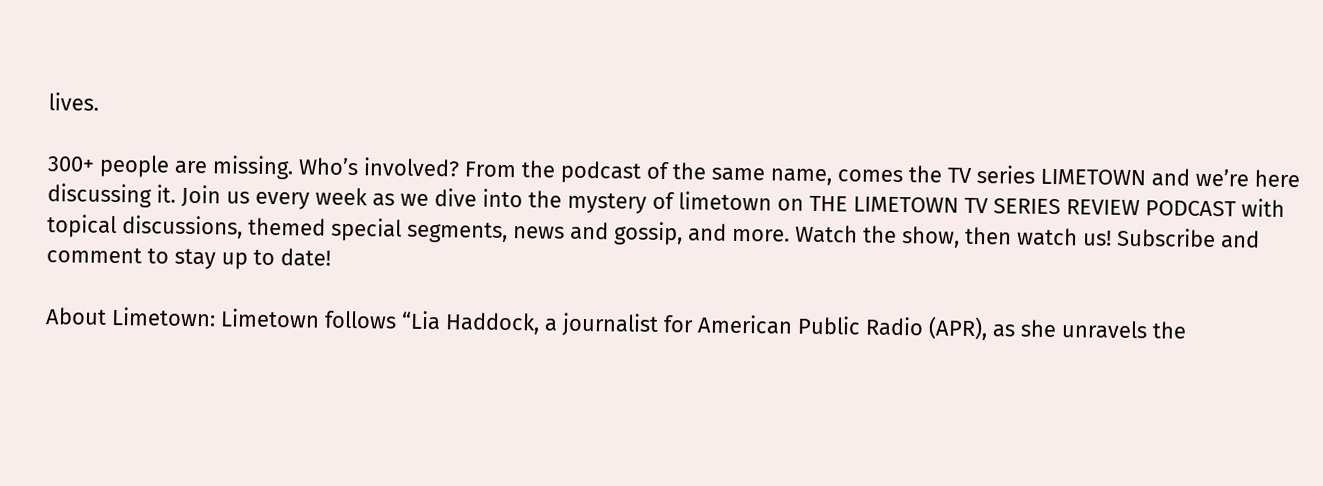lives.

300+ people are missing. Who’s involved? From the podcast of the same name, comes the TV series LIMETOWN and we’re here discussing it. Join us every week as we dive into the mystery of limetown on THE LIMETOWN TV SERIES REVIEW PODCAST with topical discussions, themed special segments, news and gossip, and more. Watch the show, then watch us! Subscribe and comment to stay up to date!

About Limetown: Limetown follows “Lia Haddock, a journalist for American Public Radio (APR), as she unravels the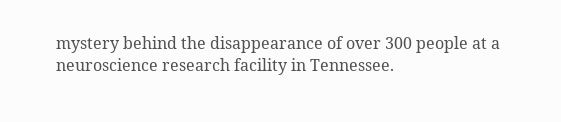mystery behind the disappearance of over 300 people at a neuroscience research facility in Tennessee.